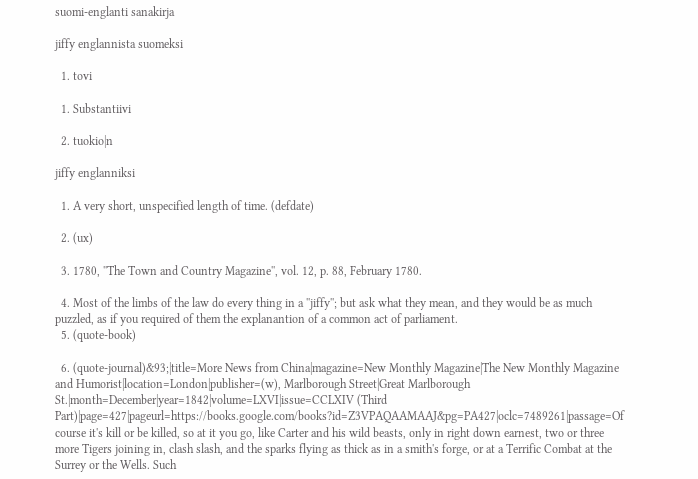suomi-englanti sanakirja

jiffy englannista suomeksi

  1. tovi

  1. Substantiivi

  2. tuokio|n

jiffy englanniksi

  1. A very short, unspecified length of time. (defdate)

  2. (ux)

  3. 1780, ''The Town and Country Magazine'', vol. 12, p. 88, February 1780.

  4. Most of the limbs of the law do every thing in a ''jiffy''; but ask what they mean, and they would be as much puzzled, as if you required of them the explanantion of a common act of parliament.
  5. (quote-book)

  6. (quote-journal)&93;|title=More News from China|magazine=New Monthly Magazine|The New Monthly Magazine and Humorist|location=London|publisher=(w), Marlborough Street|Great Marlborough St.|month=December|year=1842|volume=LXVI|issue=CCLXIV (Third Part)|page=427|pageurl=https://books.google.com/books?id=Z3VPAQAAMAAJ&pg=PA427|oclc=7489261|passage=Of course it's kill or be killed, so at it you go, like Carter and his wild beasts, only in right down earnest, two or three more Tigers joining in, clash slash, and the sparks flying as thick as in a smith's forge, or at a Terrific Combat at the Surrey or the Wells. Such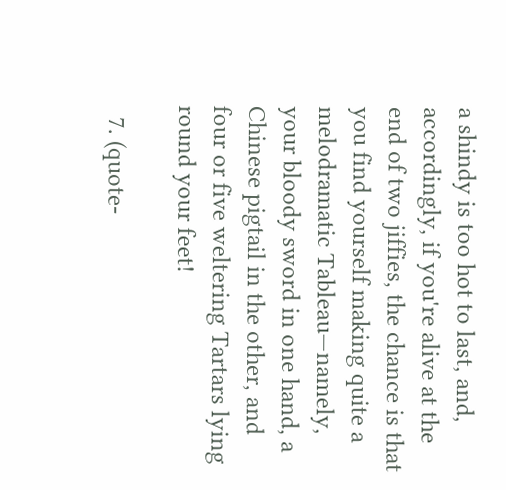a shindy is too hot to last, and, accordingly, if you're alive at the end of two jiffies, the chance is that you find yourself making quite a melodramatic Tableau—namely, your bloody sword in one hand, a Chinese pigtail in the other, and four or five weltering Tartars lying round your feet!

  7. (quote-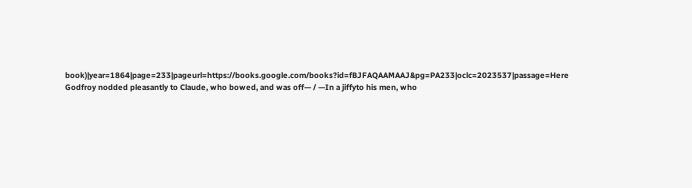book)|year=1864|page=233|pageurl=https://books.google.com/books?id=fBJFAQAAMAAJ&pg=PA233|oclc=2023537|passage=Here Godfroy nodded pleasantly to Claude, who bowed, and was off— / —In a jiffyto his men, who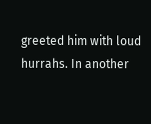greeted him with loud hurrahs. In another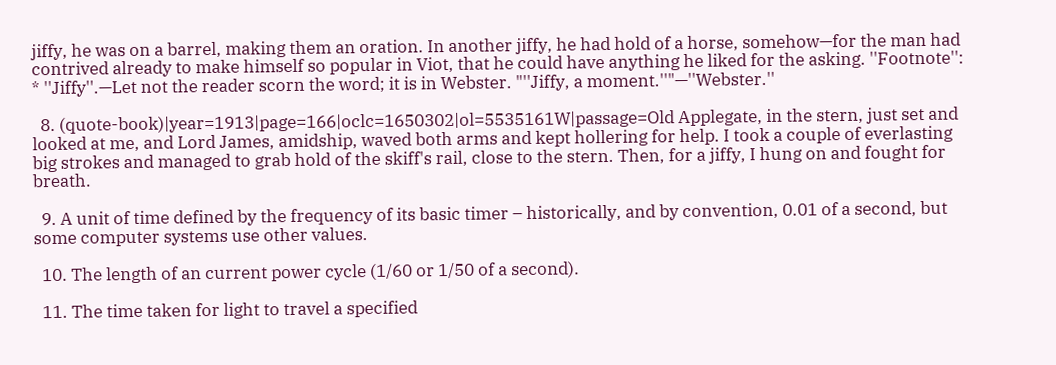jiffy, he was on a barrel, making them an oration. In another jiffy, he had hold of a horse, somehow—for the man had contrived already to make himself so popular in Viot, that he could have anything he liked for the asking. ''Footnote'': * ''Jiffy''.—Let not the reader scorn the word; it is in Webster. "''Jiffy, a moment.''"—''Webster.''

  8. (quote-book)|year=1913|page=166|oclc=1650302|ol=5535161W|passage=Old Applegate, in the stern, just set and looked at me, and Lord James, amidship, waved both arms and kept hollering for help. I took a couple of everlasting big strokes and managed to grab hold of the skiff's rail, close to the stern. Then, for a jiffy, I hung on and fought for breath.

  9. A unit of time defined by the frequency of its basic timer – historically, and by convention, 0.01 of a second, but some computer systems use other values.

  10. The length of an current power cycle (1/60 or 1/50 of a second).

  11. The time taken for light to travel a specified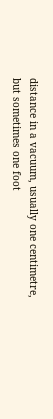distance in a vacuum, usually one centimetre, but sometimes one foot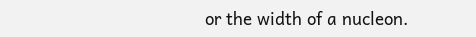or the width of a nucleon.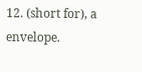12. (short for), a envelope.